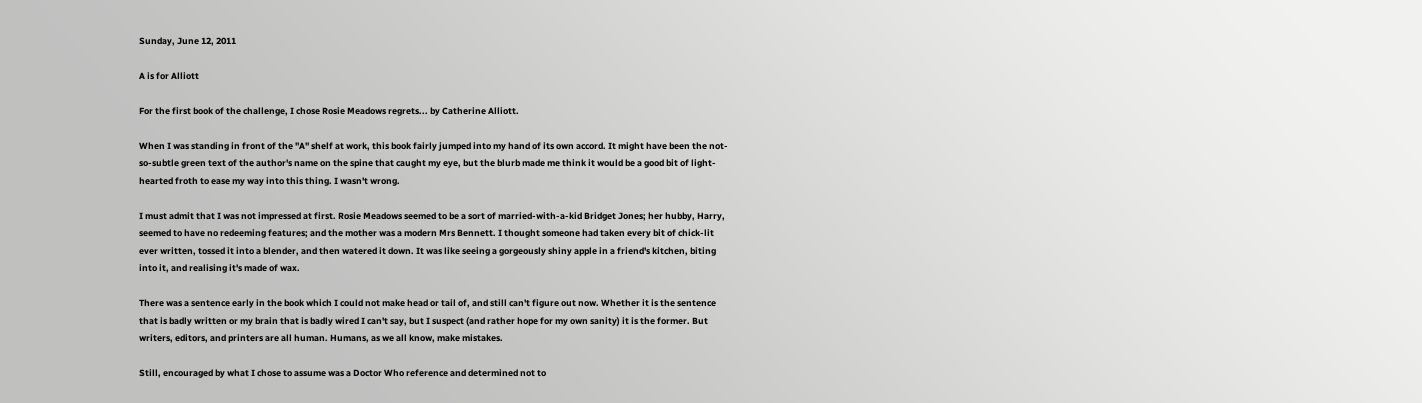Sunday, June 12, 2011

A is for Alliott

For the first book of the challenge, I chose Rosie Meadows regrets... by Catherine Alliott.

When I was standing in front of the "A" shelf at work, this book fairly jumped into my hand of its own accord. It might have been the not-so-subtle green text of the author's name on the spine that caught my eye, but the blurb made me think it would be a good bit of light-hearted froth to ease my way into this thing. I wasn't wrong.

I must admit that I was not impressed at first. Rosie Meadows seemed to be a sort of married-with-a-kid Bridget Jones; her hubby, Harry, seemed to have no redeeming features; and the mother was a modern Mrs Bennett. I thought someone had taken every bit of chick-lit ever written, tossed it into a blender, and then watered it down. It was like seeing a gorgeously shiny apple in a friend's kitchen, biting into it, and realising it's made of wax.

There was a sentence early in the book which I could not make head or tail of, and still can't figure out now. Whether it is the sentence that is badly written or my brain that is badly wired I can't say, but I suspect (and rather hope for my own sanity) it is the former. But writers, editors, and printers are all human. Humans, as we all know, make mistakes.

Still, encouraged by what I chose to assume was a Doctor Who reference and determined not to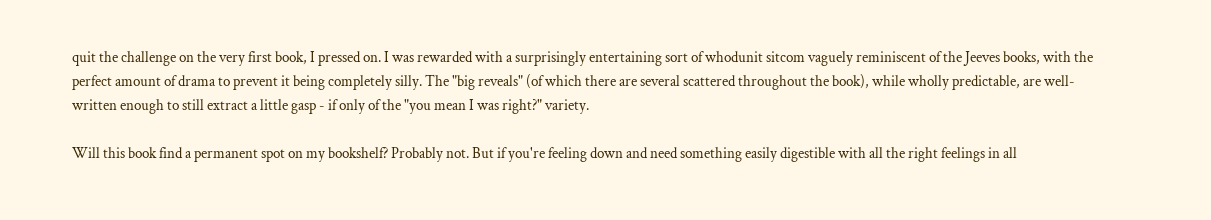quit the challenge on the very first book, I pressed on. I was rewarded with a surprisingly entertaining sort of whodunit sitcom vaguely reminiscent of the Jeeves books, with the perfect amount of drama to prevent it being completely silly. The "big reveals" (of which there are several scattered throughout the book), while wholly predictable, are well-written enough to still extract a little gasp - if only of the "you mean I was right?" variety.

Will this book find a permanent spot on my bookshelf? Probably not. But if you're feeling down and need something easily digestible with all the right feelings in all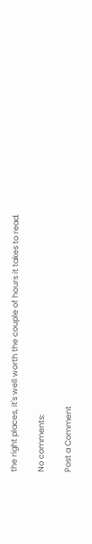the right places, it's well worth the couple of hours it takes to read.

No comments:

Post a Comment